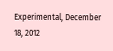Experimental, December 18, 2012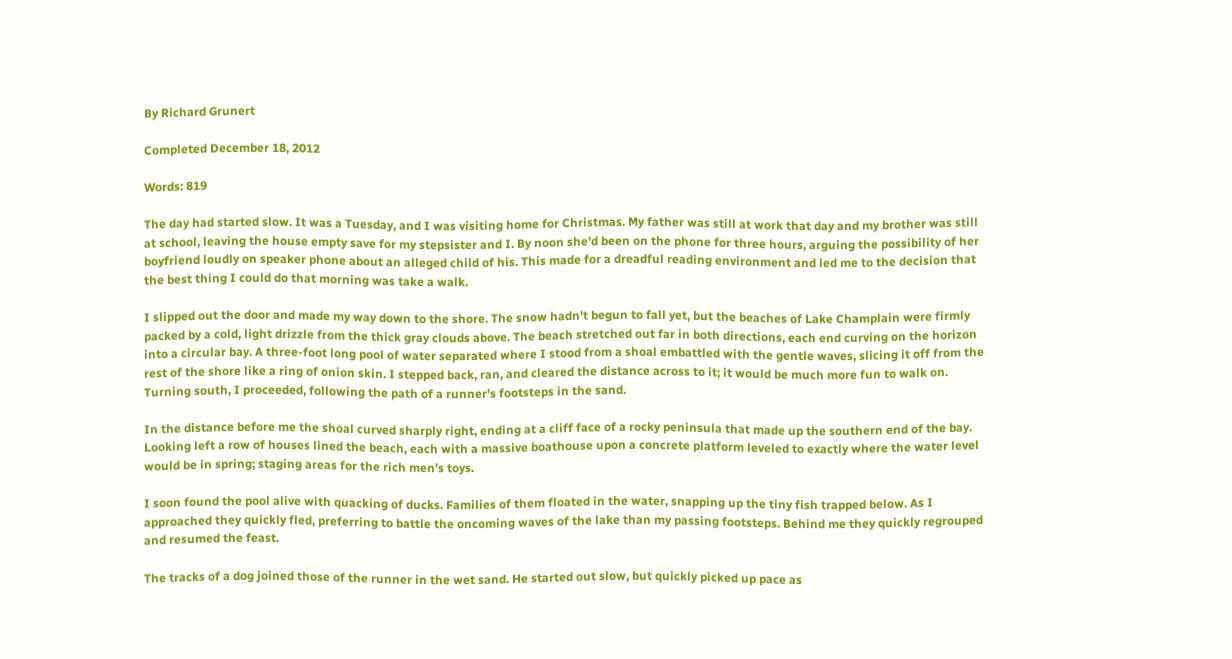By Richard Grunert

Completed December 18, 2012

Words: 819

The day had started slow. It was a Tuesday, and I was visiting home for Christmas. My father was still at work that day and my brother was still at school, leaving the house empty save for my stepsister and I. By noon she'd been on the phone for three hours, arguing the possibility of her boyfriend loudly on speaker phone about an alleged child of his. This made for a dreadful reading environment and led me to the decision that the best thing I could do that morning was take a walk.

I slipped out the door and made my way down to the shore. The snow hadn't begun to fall yet, but the beaches of Lake Champlain were firmly packed by a cold, light drizzle from the thick gray clouds above. The beach stretched out far in both directions, each end curving on the horizon into a circular bay. A three-foot long pool of water separated where I stood from a shoal embattled with the gentle waves, slicing it off from the rest of the shore like a ring of onion skin. I stepped back, ran, and cleared the distance across to it; it would be much more fun to walk on. Turning south, I proceeded, following the path of a runner's footsteps in the sand.

In the distance before me the shoal curved sharply right, ending at a cliff face of a rocky peninsula that made up the southern end of the bay. Looking left a row of houses lined the beach, each with a massive boathouse upon a concrete platform leveled to exactly where the water level would be in spring; staging areas for the rich men's toys.

I soon found the pool alive with quacking of ducks. Families of them floated in the water, snapping up the tiny fish trapped below. As I approached they quickly fled, preferring to battle the oncoming waves of the lake than my passing footsteps. Behind me they quickly regrouped and resumed the feast.

The tracks of a dog joined those of the runner in the wet sand. He started out slow, but quickly picked up pace as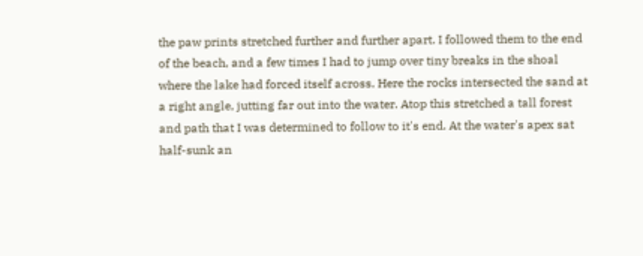the paw prints stretched further and further apart. I followed them to the end of the beach, and a few times I had to jump over tiny breaks in the shoal where the lake had forced itself across. Here the rocks intersected the sand at a right angle, jutting far out into the water. Atop this stretched a tall forest and path that I was determined to follow to it's end. At the water's apex sat half-sunk an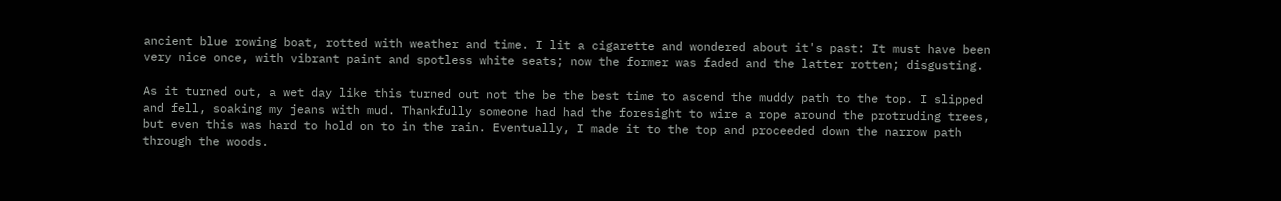ancient blue rowing boat, rotted with weather and time. I lit a cigarette and wondered about it's past: It must have been very nice once, with vibrant paint and spotless white seats; now the former was faded and the latter rotten; disgusting.

As it turned out, a wet day like this turned out not the be the best time to ascend the muddy path to the top. I slipped and fell, soaking my jeans with mud. Thankfully someone had had the foresight to wire a rope around the protruding trees, but even this was hard to hold on to in the rain. Eventually, I made it to the top and proceeded down the narrow path through the woods.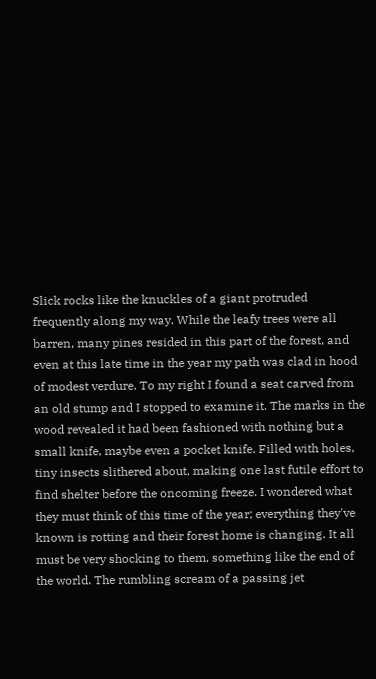Slick rocks like the knuckles of a giant protruded frequently along my way. While the leafy trees were all barren, many pines resided in this part of the forest, and even at this late time in the year my path was clad in hood of modest verdure. To my right I found a seat carved from an old stump and I stopped to examine it. The marks in the wood revealed it had been fashioned with nothing but a small knife, maybe even a pocket knife. Filled with holes, tiny insects slithered about, making one last futile effort to find shelter before the oncoming freeze. I wondered what they must think of this time of the year; everything they've known is rotting and their forest home is changing. It all must be very shocking to them, something like the end of the world. The rumbling scream of a passing jet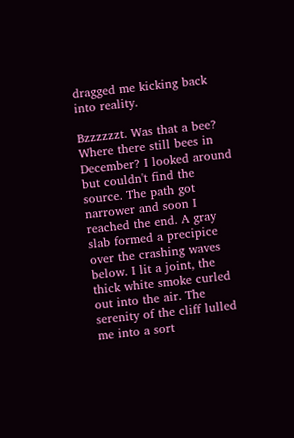dragged me kicking back into reality.

Bzzzzzzt. Was that a bee? Where there still bees in December? I looked around but couldn't find the source. The path got narrower and soon I reached the end. A gray slab formed a precipice over the crashing waves below. I lit a joint, the thick white smoke curled out into the air. The serenity of the cliff lulled me into a sort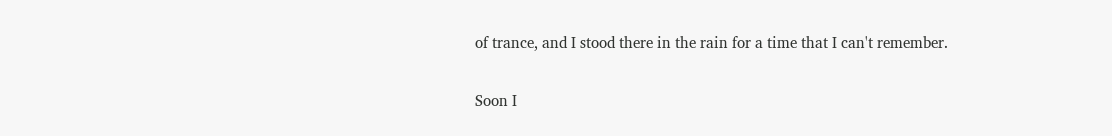of trance, and I stood there in the rain for a time that I can't remember.

Soon I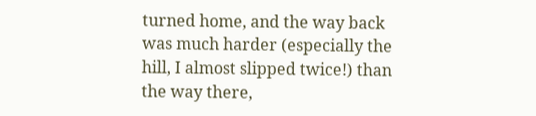turned home, and the way back was much harder (especially the hill, I almost slipped twice!) than the way there,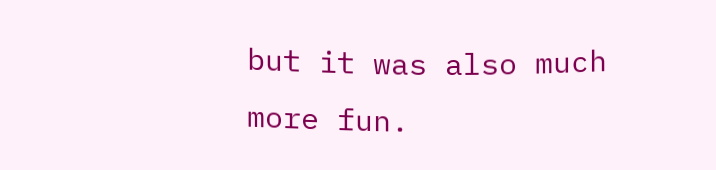but it was also much more fun.